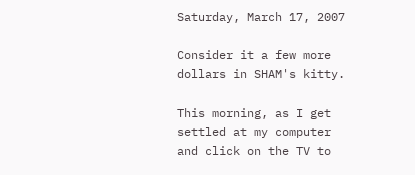Saturday, March 17, 2007

Consider it a few more dollars in SHAM's kitty.

This morning, as I get settled at my computer and click on the TV to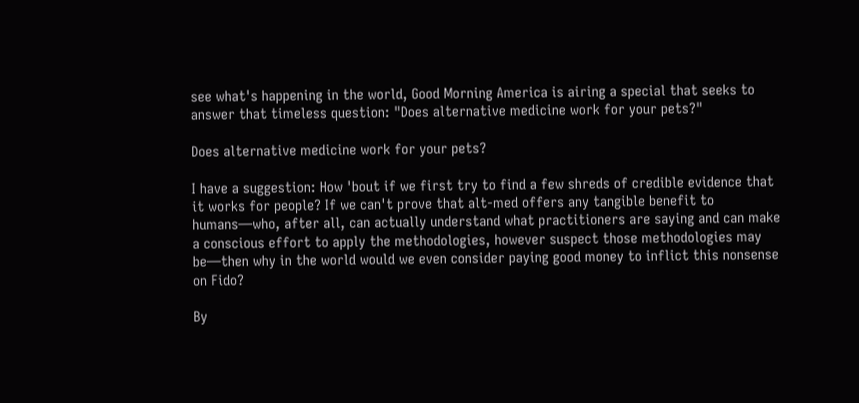see what's happening in the world, Good Morning America is airing a special that seeks to answer that timeless question: "Does alternative medicine work for your pets?"

Does alternative medicine work for your pets?

I have a suggestion: How 'bout if we first try to find a few shreds of credible evidence that it works for people? If we can't prove that alt-med offers any tangible benefit to humans—who, after all, can actually understand what practitioners are saying and can make a conscious effort to apply the methodologies, however suspect those methodologies may be—then why in the world would we even consider paying good money to inflict this nonsense on Fido?

By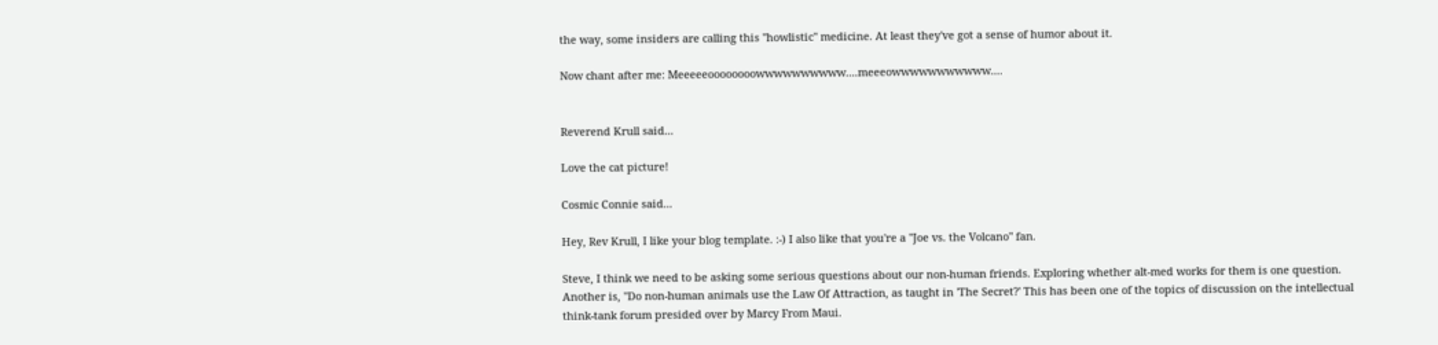the way, some insiders are calling this "howlistic" medicine. At least they've got a sense of humor about it.

Now chant after me: Meeeeeoooooooowwwwwwwwww....meeeowwwwwwwwwww....


Reverend Krull said...

Love the cat picture!

Cosmic Connie said...

Hey, Rev Krull, I like your blog template. :-) I also like that you're a "Joe vs. the Volcano" fan.

Steve, I think we need to be asking some serious questions about our non-human friends. Exploring whether alt-med works for them is one question. Another is, "Do non-human animals use the Law Of Attraction, as taught in 'The Secret?' This has been one of the topics of discussion on the intellectual think-tank forum presided over by Marcy From Maui.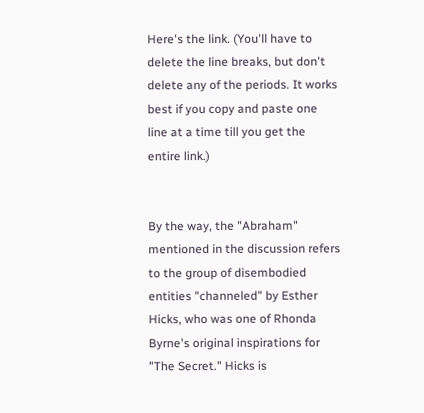Here's the link. (You'll have to delete the line breaks, but don't delete any of the periods. It works best if you copy and paste one line at a time till you get the entire link.)


By the way, the "Abraham" mentioned in the discussion refers to the group of disembodied entities "channeled" by Esther Hicks, who was one of Rhonda Byrne's original inspirations for "The Secret." Hicks is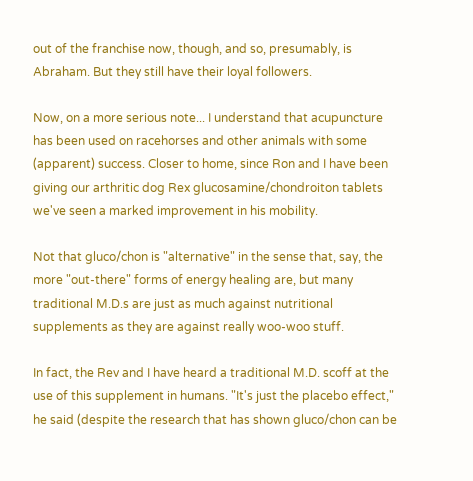out of the franchise now, though, and so, presumably, is Abraham. But they still have their loyal followers.

Now, on a more serious note... I understand that acupuncture has been used on racehorses and other animals with some (apparent) success. Closer to home, since Ron and I have been giving our arthritic dog Rex glucosamine/chondroiton tablets we've seen a marked improvement in his mobility.

Not that gluco/chon is "alternative" in the sense that, say, the more "out-there" forms of energy healing are, but many traditional M.D.s are just as much against nutritional supplements as they are against really woo-woo stuff.

In fact, the Rev and I have heard a traditional M.D. scoff at the use of this supplement in humans. "It's just the placebo effect," he said (despite the research that has shown gluco/chon can be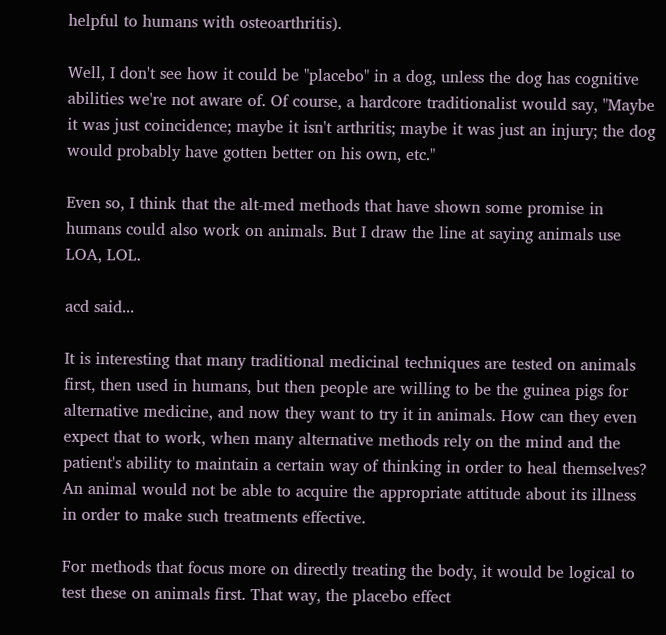helpful to humans with osteoarthritis).

Well, I don't see how it could be "placebo" in a dog, unless the dog has cognitive abilities we're not aware of. Of course, a hardcore traditionalist would say, "Maybe it was just coincidence; maybe it isn't arthritis; maybe it was just an injury; the dog would probably have gotten better on his own, etc."

Even so, I think that the alt-med methods that have shown some promise in humans could also work on animals. But I draw the line at saying animals use LOA, LOL.

acd said...

It is interesting that many traditional medicinal techniques are tested on animals first, then used in humans, but then people are willing to be the guinea pigs for alternative medicine, and now they want to try it in animals. How can they even expect that to work, when many alternative methods rely on the mind and the patient's ability to maintain a certain way of thinking in order to heal themselves? An animal would not be able to acquire the appropriate attitude about its illness in order to make such treatments effective.

For methods that focus more on directly treating the body, it would be logical to test these on animals first. That way, the placebo effect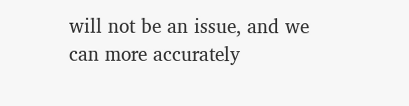will not be an issue, and we can more accurately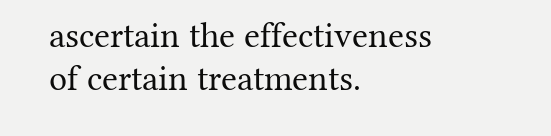ascertain the effectiveness of certain treatments.